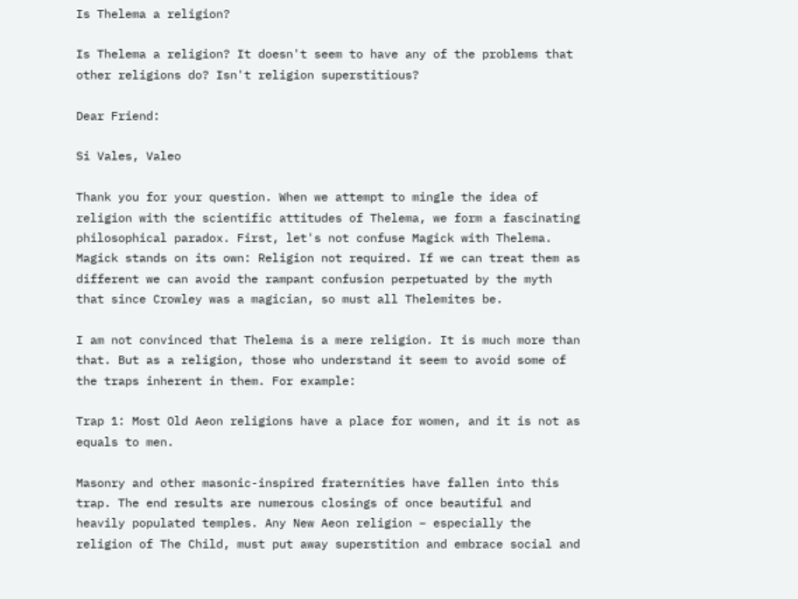Is Thelema a religion?

Is Thelema a religion? It doesn't seem to have any of the problems that other religions do? Isn't religion superstitious?

Dear Friend:

Si Vales, Valeo

Thank you for your question. When we attempt to mingle the idea of religion with the scientific attitudes of Thelema, we form a fascinating philosophical paradox. First, let's not confuse Magick with Thelema. Magick stands on its own: Religion not required. If we can treat them as different we can avoid the rampant confusion perpetuated by the myth that since Crowley was a magician, so must all Thelemites be.

I am not convinced that Thelema is a mere religion. It is much more than that. But as a religion, those who understand it seem to avoid some of the traps inherent in them. For example:

Trap 1: Most Old Aeon religions have a place for women, and it is not as equals to men.

Masonry and other masonic-inspired fraternities have fallen into this trap. The end results are numerous closings of once beautiful and heavily populated temples. Any New Aeon religion – especially the religion of The Child, must put away superstition and embrace social and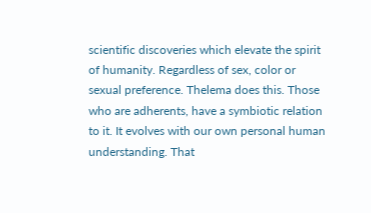scientific discoveries which elevate the spirit of humanity. Regardless of sex, color or sexual preference. Thelema does this. Those who are adherents, have a symbiotic relation to it. It evolves with our own personal human understanding. That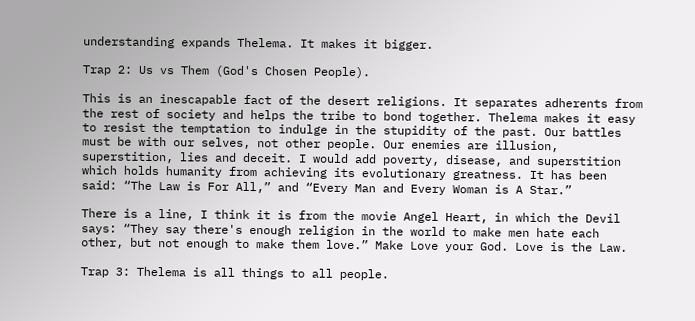understanding expands Thelema. It makes it bigger.

Trap 2: Us vs Them (God's Chosen People).

This is an inescapable fact of the desert religions. It separates adherents from the rest of society and helps the tribe to bond together. Thelema makes it easy to resist the temptation to indulge in the stupidity of the past. Our battles must be with our selves, not other people. Our enemies are illusion, superstition, lies and deceit. I would add poverty, disease, and superstition which holds humanity from achieving its evolutionary greatness. It has been said: “The Law is For All,” and “Every Man and Every Woman is A Star.”

There is a line, I think it is from the movie Angel Heart, in which the Devil says: “They say there's enough religion in the world to make men hate each other, but not enough to make them love.” Make Love your God. Love is the Law.

Trap 3: Thelema is all things to all people.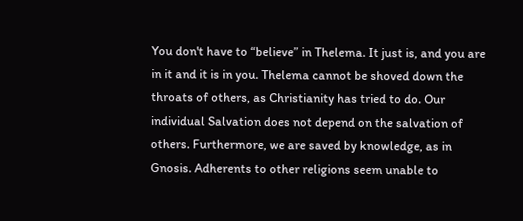You don't have to “believe” in Thelema. It just is, and you are in it and it is in you. Thelema cannot be shoved down the throats of others, as Christianity has tried to do. Our individual Salvation does not depend on the salvation of others. Furthermore, we are saved by knowledge, as in Gnosis. Adherents to other religions seem unable to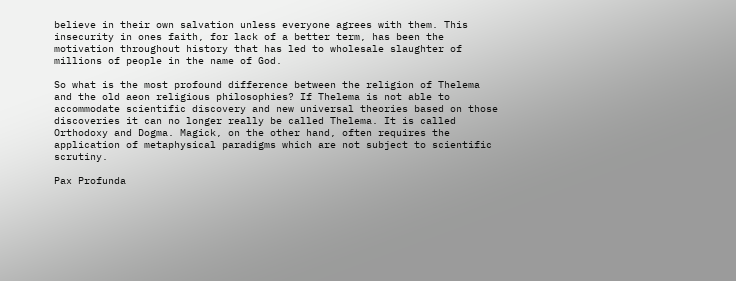believe in their own salvation unless everyone agrees with them. This insecurity in ones faith, for lack of a better term, has been the motivation throughout history that has led to wholesale slaughter of millions of people in the name of God.

So what is the most profound difference between the religion of Thelema and the old aeon religious philosophies? If Thelema is not able to accommodate scientific discovery and new universal theories based on those discoveries it can no longer really be called Thelema. It is called Orthodoxy and Dogma. Magick, on the other hand, often requires the application of metaphysical paradigms which are not subject to scientific scrutiny.

Pax Profunda